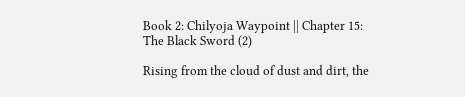Book 2: Chilyoja Waypoint || Chapter 15: The Black Sword (2)

Rising from the cloud of dust and dirt, the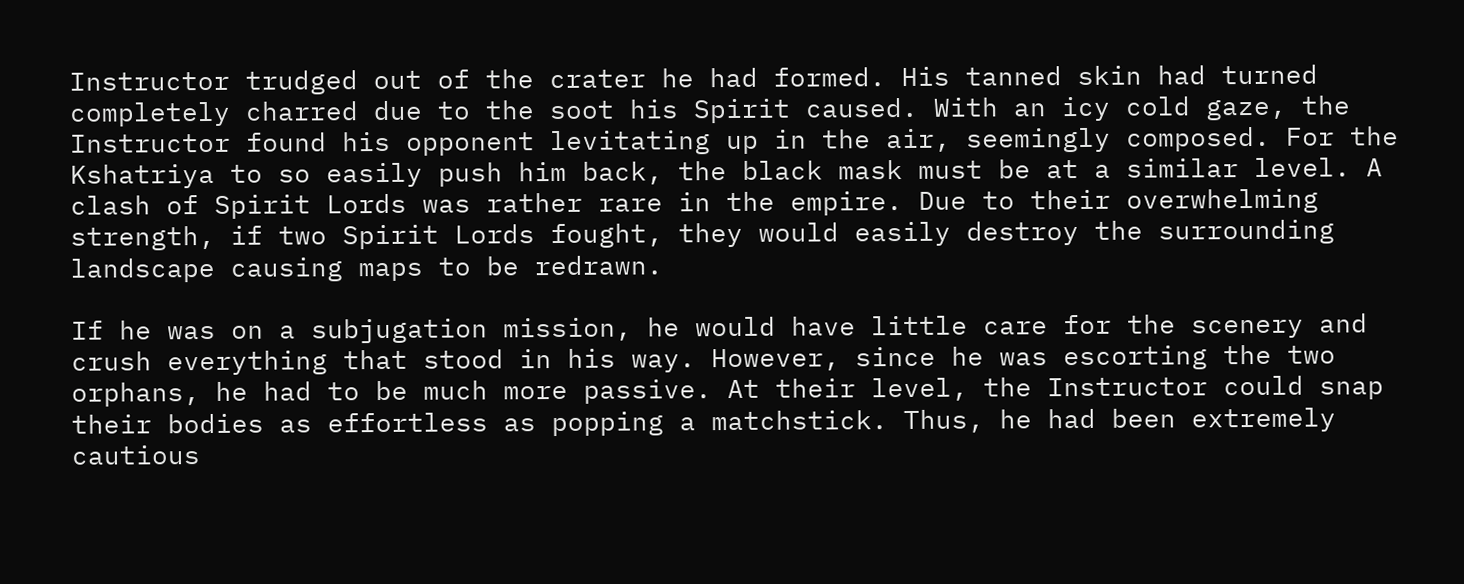Instructor trudged out of the crater he had formed. His tanned skin had turned completely charred due to the soot his Spirit caused. With an icy cold gaze, the Instructor found his opponent levitating up in the air, seemingly composed. For the Kshatriya to so easily push him back, the black mask must be at a similar level. A clash of Spirit Lords was rather rare in the empire. Due to their overwhelming strength, if two Spirit Lords fought, they would easily destroy the surrounding landscape causing maps to be redrawn.

If he was on a subjugation mission, he would have little care for the scenery and crush everything that stood in his way. However, since he was escorting the two orphans, he had to be much more passive. At their level, the Instructor could snap their bodies as effortless as popping a matchstick. Thus, he had been extremely cautious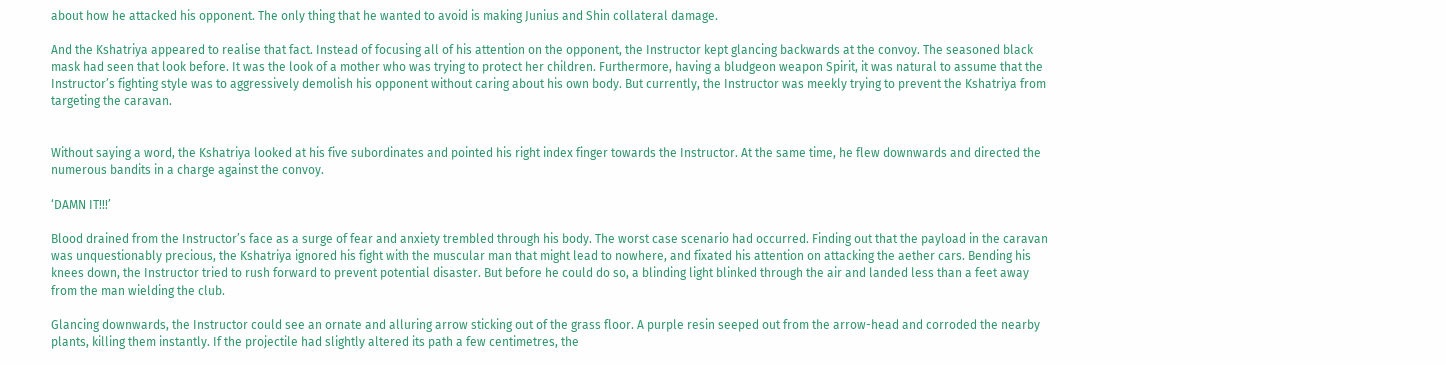about how he attacked his opponent. The only thing that he wanted to avoid is making Junius and Shin collateral damage.

And the Kshatriya appeared to realise that fact. Instead of focusing all of his attention on the opponent, the Instructor kept glancing backwards at the convoy. The seasoned black mask had seen that look before. It was the look of a mother who was trying to protect her children. Furthermore, having a bludgeon weapon Spirit, it was natural to assume that the Instructor’s fighting style was to aggressively demolish his opponent without caring about his own body. But currently, the Instructor was meekly trying to prevent the Kshatriya from targeting the caravan.


Without saying a word, the Kshatriya looked at his five subordinates and pointed his right index finger towards the Instructor. At the same time, he flew downwards and directed the numerous bandits in a charge against the convoy.

‘DAMN IT!!!’

Blood drained from the Instructor’s face as a surge of fear and anxiety trembled through his body. The worst case scenario had occurred. Finding out that the payload in the caravan was unquestionably precious, the Kshatriya ignored his fight with the muscular man that might lead to nowhere, and fixated his attention on attacking the aether cars. Bending his knees down, the Instructor tried to rush forward to prevent potential disaster. But before he could do so, a blinding light blinked through the air and landed less than a feet away from the man wielding the club.

Glancing downwards, the Instructor could see an ornate and alluring arrow sticking out of the grass floor. A purple resin seeped out from the arrow-head and corroded the nearby plants, killing them instantly. If the projectile had slightly altered its path a few centimetres, the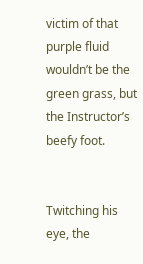victim of that purple fluid wouldn’t be the green grass, but the Instructor’s beefy foot.


Twitching his eye, the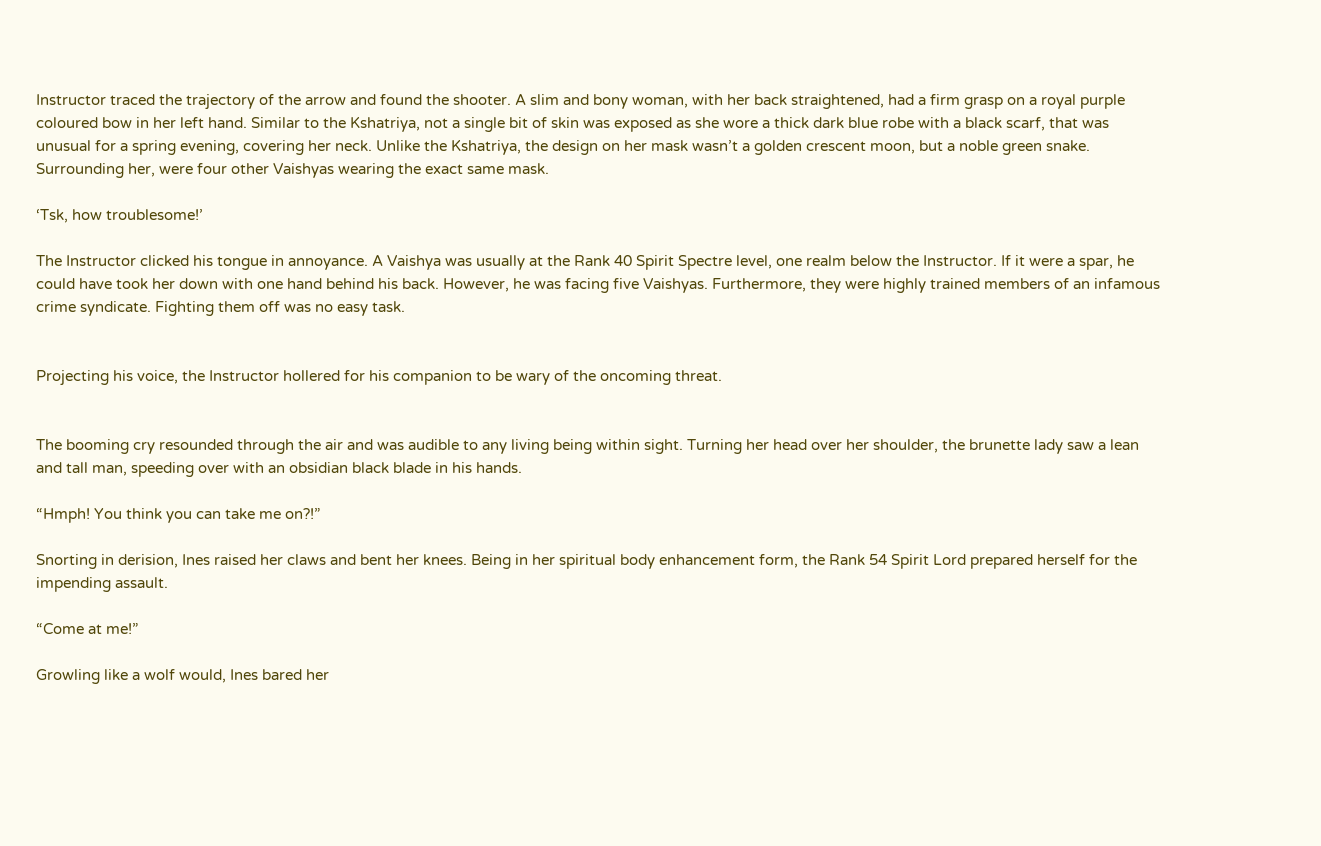Instructor traced the trajectory of the arrow and found the shooter. A slim and bony woman, with her back straightened, had a firm grasp on a royal purple coloured bow in her left hand. Similar to the Kshatriya, not a single bit of skin was exposed as she wore a thick dark blue robe with a black scarf, that was unusual for a spring evening, covering her neck. Unlike the Kshatriya, the design on her mask wasn’t a golden crescent moon, but a noble green snake. Surrounding her, were four other Vaishyas wearing the exact same mask.

‘Tsk, how troublesome!’

The Instructor clicked his tongue in annoyance. A Vaishya was usually at the Rank 40 Spirit Spectre level, one realm below the Instructor. If it were a spar, he could have took her down with one hand behind his back. However, he was facing five Vaishyas. Furthermore, they were highly trained members of an infamous crime syndicate. Fighting them off was no easy task.


Projecting his voice, the Instructor hollered for his companion to be wary of the oncoming threat.


The booming cry resounded through the air and was audible to any living being within sight. Turning her head over her shoulder, the brunette lady saw a lean and tall man, speeding over with an obsidian black blade in his hands.

“Hmph! You think you can take me on?!”

Snorting in derision, Ines raised her claws and bent her knees. Being in her spiritual body enhancement form, the Rank 54 Spirit Lord prepared herself for the impending assault.

“Come at me!”

Growling like a wolf would, Ines bared her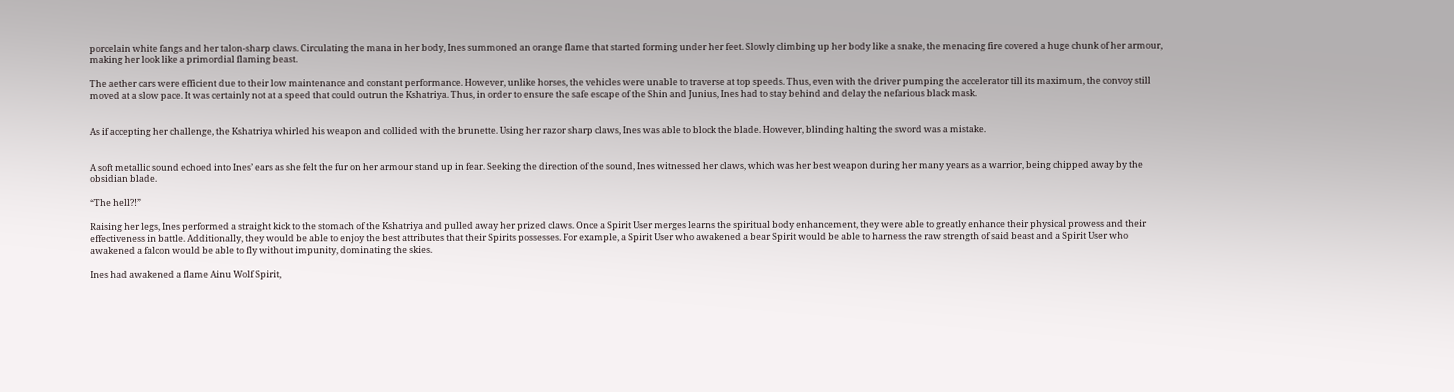porcelain white fangs and her talon-sharp claws. Circulating the mana in her body, Ines summoned an orange flame that started forming under her feet. Slowly climbing up her body like a snake, the menacing fire covered a huge chunk of her armour, making her look like a primordial flaming beast.

The aether cars were efficient due to their low maintenance and constant performance. However, unlike horses, the vehicles were unable to traverse at top speeds. Thus, even with the driver pumping the accelerator till its maximum, the convoy still moved at a slow pace. It was certainly not at a speed that could outrun the Kshatriya. Thus, in order to ensure the safe escape of the Shin and Junius, Ines had to stay behind and delay the nefarious black mask.


As if accepting her challenge, the Kshatriya whirled his weapon and collided with the brunette. Using her razor sharp claws, Ines was able to block the blade. However, blinding halting the sword was a mistake.


A soft metallic sound echoed into Ines’ ears as she felt the fur on her armour stand up in fear. Seeking the direction of the sound, Ines witnessed her claws, which was her best weapon during her many years as a warrior, being chipped away by the obsidian blade.

“The hell?!”

Raising her legs, Ines performed a straight kick to the stomach of the Kshatriya and pulled away her prized claws. Once a Spirit User merges learns the spiritual body enhancement, they were able to greatly enhance their physical prowess and their effectiveness in battle. Additionally, they would be able to enjoy the best attributes that their Spirits possesses. For example, a Spirit User who awakened a bear Spirit would be able to harness the raw strength of said beast and a Spirit User who awakened a falcon would be able to fly without impunity, dominating the skies.

Ines had awakened a flame Ainu Wolf Spirit,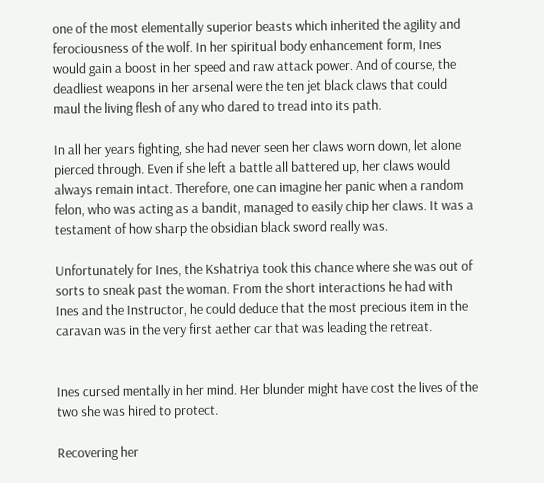one of the most elementally superior beasts which inherited the agility and ferociousness of the wolf. In her spiritual body enhancement form, Ines would gain a boost in her speed and raw attack power. And of course, the deadliest weapons in her arsenal were the ten jet black claws that could maul the living flesh of any who dared to tread into its path.

In all her years fighting, she had never seen her claws worn down, let alone pierced through. Even if she left a battle all battered up, her claws would always remain intact. Therefore, one can imagine her panic when a random felon, who was acting as a bandit, managed to easily chip her claws. It was a testament of how sharp the obsidian black sword really was.

Unfortunately for Ines, the Kshatriya took this chance where she was out of sorts to sneak past the woman. From the short interactions he had with Ines and the Instructor, he could deduce that the most precious item in the caravan was in the very first aether car that was leading the retreat.


Ines cursed mentally in her mind. Her blunder might have cost the lives of the two she was hired to protect.

Recovering her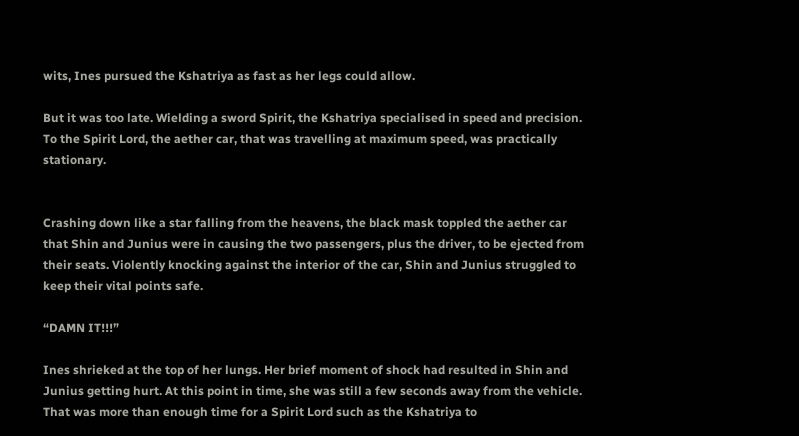wits, Ines pursued the Kshatriya as fast as her legs could allow.

But it was too late. Wielding a sword Spirit, the Kshatriya specialised in speed and precision. To the Spirit Lord, the aether car, that was travelling at maximum speed, was practically stationary.


Crashing down like a star falling from the heavens, the black mask toppled the aether car that Shin and Junius were in causing the two passengers, plus the driver, to be ejected from their seats. Violently knocking against the interior of the car, Shin and Junius struggled to keep their vital points safe.

“DAMN IT!!!”

Ines shrieked at the top of her lungs. Her brief moment of shock had resulted in Shin and Junius getting hurt. At this point in time, she was still a few seconds away from the vehicle. That was more than enough time for a Spirit Lord such as the Kshatriya to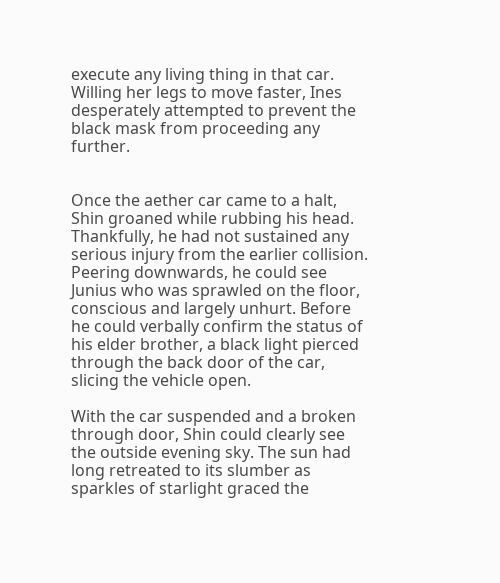execute any living thing in that car. Willing her legs to move faster, Ines desperately attempted to prevent the black mask from proceeding any further.


Once the aether car came to a halt, Shin groaned while rubbing his head. Thankfully, he had not sustained any serious injury from the earlier collision. Peering downwards, he could see Junius who was sprawled on the floor, conscious and largely unhurt. Before he could verbally confirm the status of his elder brother, a black light pierced through the back door of the car, slicing the vehicle open.

With the car suspended and a broken through door, Shin could clearly see the outside evening sky. The sun had long retreated to its slumber as sparkles of starlight graced the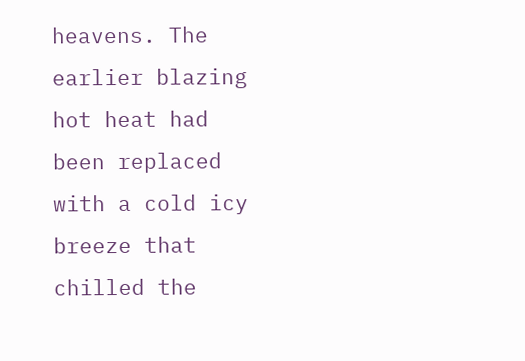heavens. The earlier blazing hot heat had been replaced with a cold icy breeze that chilled the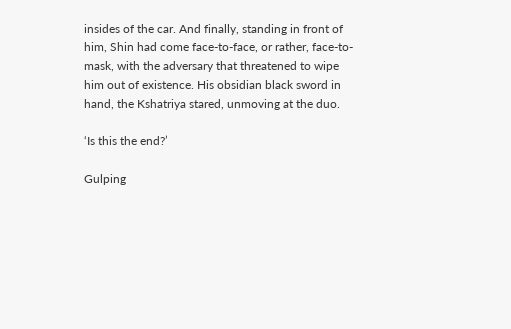insides of the car. And finally, standing in front of him, Shin had come face-to-face, or rather, face-to-mask, with the adversary that threatened to wipe him out of existence. His obsidian black sword in hand, the Kshatriya stared, unmoving at the duo.

‘Is this the end?’

Gulping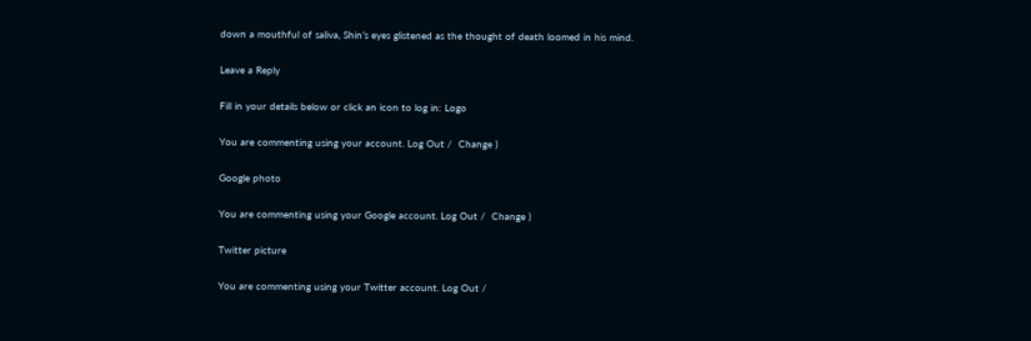down a mouthful of saliva, Shin’s eyes glistened as the thought of death loomed in his mind.

Leave a Reply

Fill in your details below or click an icon to log in: Logo

You are commenting using your account. Log Out /  Change )

Google photo

You are commenting using your Google account. Log Out /  Change )

Twitter picture

You are commenting using your Twitter account. Log Out /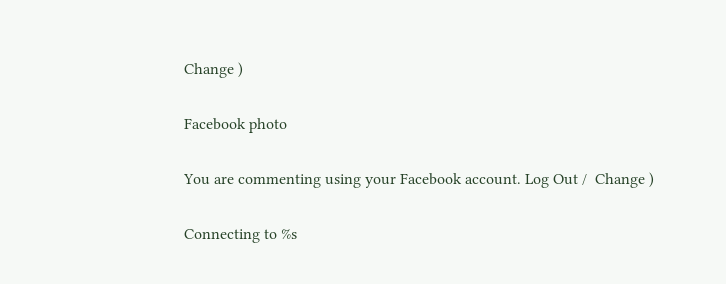Change )

Facebook photo

You are commenting using your Facebook account. Log Out /  Change )

Connecting to %s